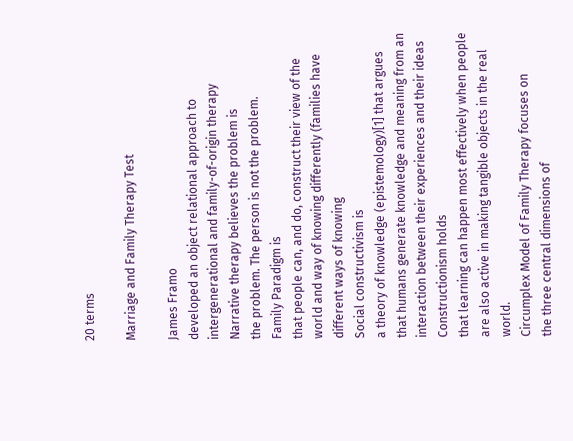20 terms

Marriage and Family Therapy Test

James Framo
developed an object relational approach to intergenerational and family-of-origin therapy
Narrative therapy believes the problem is
the problem. The person is not the problem.
Family Paradigm is
that people can, and do, construct their view of the world and way of knowing differently (families have different ways of knowing
Social constructivism is
a theory of knowledge (epistemology)[1] that argues that humans generate knowledge and meaning from an interaction between their experiences and their ideas
Constructionism holds
that learning can happen most effectively when people are also active in making tangible objects in the real world.
Circumplex Model of Family Therapy focuses on
the three central dimensions of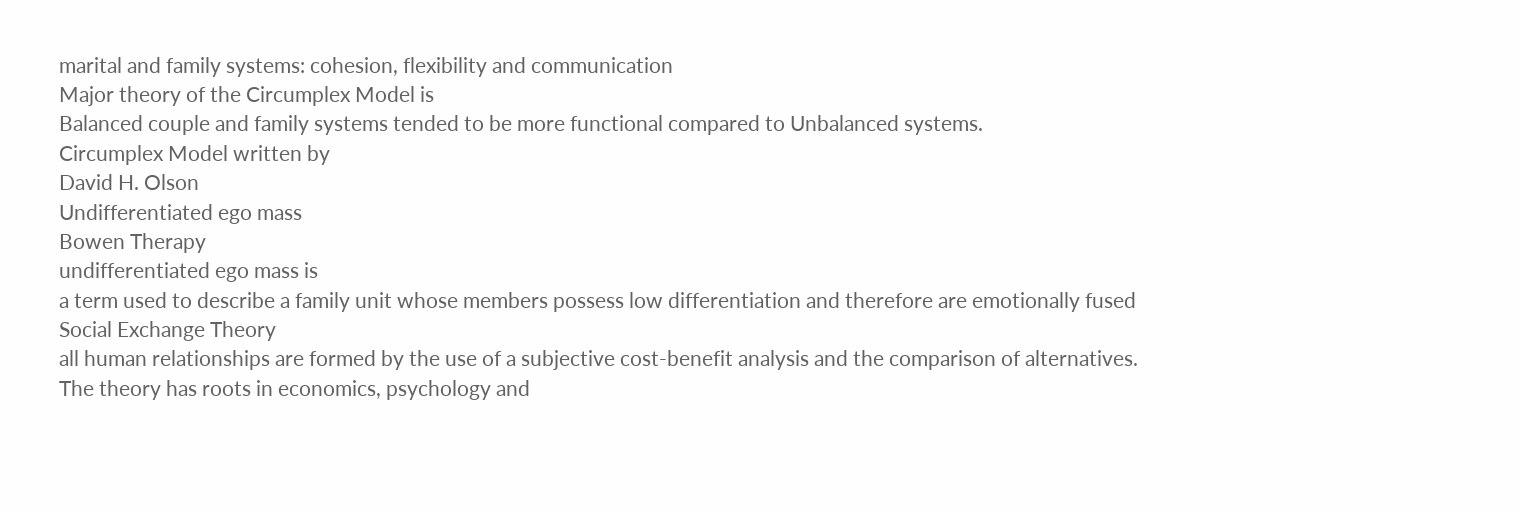marital and family systems: cohesion, flexibility and communication
Major theory of the Circumplex Model is
Balanced couple and family systems tended to be more functional compared to Unbalanced systems.
Circumplex Model written by
David H. Olson
Undifferentiated ego mass
Bowen Therapy
undifferentiated ego mass is
a term used to describe a family unit whose members possess low differentiation and therefore are emotionally fused
Social Exchange Theory
all human relationships are formed by the use of a subjective cost-benefit analysis and the comparison of alternatives. The theory has roots in economics, psychology and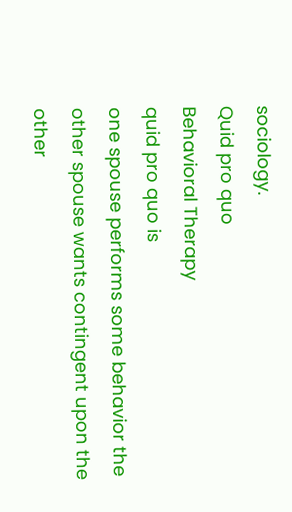sociology.
Quid pro quo
Behavioral Therapy
quid pro quo is
one spouse performs some behavior the other spouse wants contingent upon the other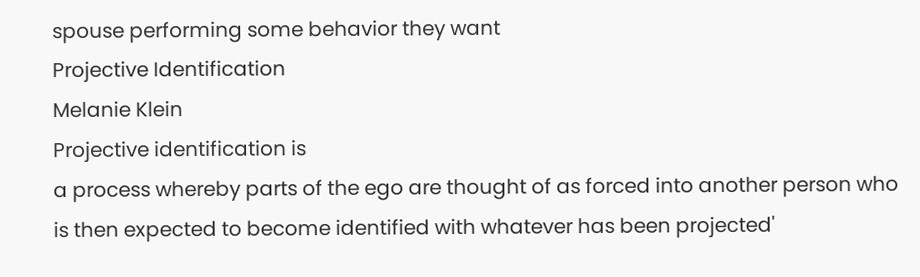spouse performing some behavior they want
Projective Identification
Melanie Klein
Projective identification is
a process whereby parts of the ego are thought of as forced into another person who is then expected to become identified with whatever has been projected'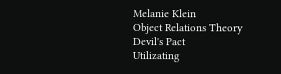Melanie Klein
Object Relations Theory
Devil's Pact
Utilizating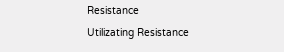Resistance
Utilizating Resistance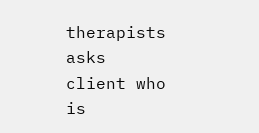therapists asks client who is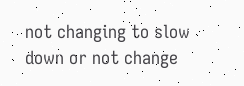not changing to slow down or not change